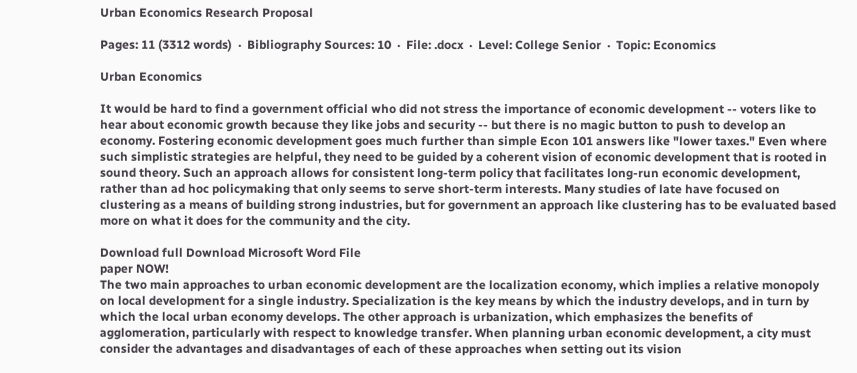Urban Economics Research Proposal

Pages: 11 (3312 words)  ·  Bibliography Sources: 10  ·  File: .docx  ·  Level: College Senior  ·  Topic: Economics

Urban Economics

It would be hard to find a government official who did not stress the importance of economic development -- voters like to hear about economic growth because they like jobs and security -- but there is no magic button to push to develop an economy. Fostering economic development goes much further than simple Econ 101 answers like "lower taxes." Even where such simplistic strategies are helpful, they need to be guided by a coherent vision of economic development that is rooted in sound theory. Such an approach allows for consistent long-term policy that facilitates long-run economic development, rather than ad hoc policymaking that only seems to serve short-term interests. Many studies of late have focused on clustering as a means of building strong industries, but for government an approach like clustering has to be evaluated based more on what it does for the community and the city.

Download full Download Microsoft Word File
paper NOW!
The two main approaches to urban economic development are the localization economy, which implies a relative monopoly on local development for a single industry. Specialization is the key means by which the industry develops, and in turn by which the local urban economy develops. The other approach is urbanization, which emphasizes the benefits of agglomeration, particularly with respect to knowledge transfer. When planning urban economic development, a city must consider the advantages and disadvantages of each of these approaches when setting out its vision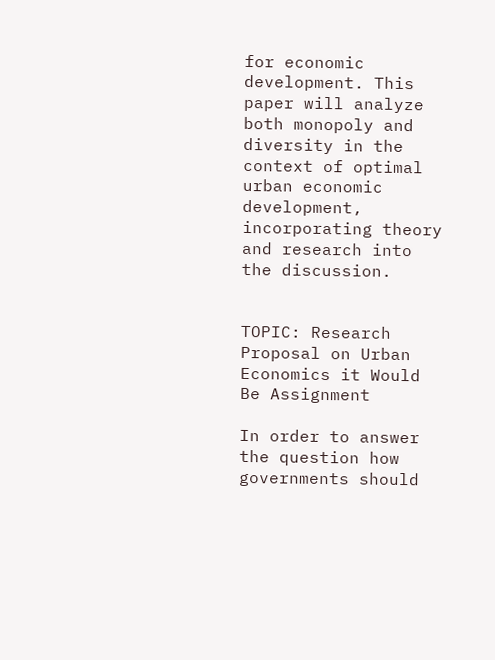for economic development. This paper will analyze both monopoly and diversity in the context of optimal urban economic development, incorporating theory and research into the discussion.


TOPIC: Research Proposal on Urban Economics it Would Be Assignment

In order to answer the question how governments should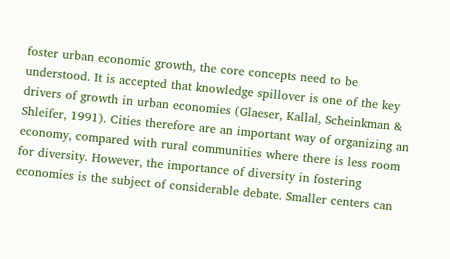foster urban economic growth, the core concepts need to be understood. It is accepted that knowledge spillover is one of the key drivers of growth in urban economies (Glaeser, Kallal, Scheinkman & Shleifer, 1991). Cities therefore are an important way of organizing an economy, compared with rural communities where there is less room for diversity. However, the importance of diversity in fostering economies is the subject of considerable debate. Smaller centers can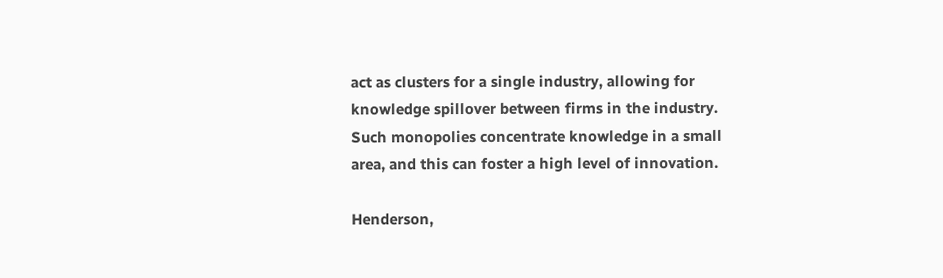act as clusters for a single industry, allowing for knowledge spillover between firms in the industry. Such monopolies concentrate knowledge in a small area, and this can foster a high level of innovation.

Henderson,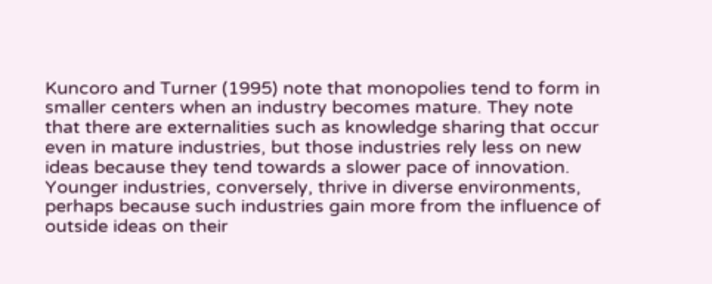Kuncoro and Turner (1995) note that monopolies tend to form in smaller centers when an industry becomes mature. They note that there are externalities such as knowledge sharing that occur even in mature industries, but those industries rely less on new ideas because they tend towards a slower pace of innovation. Younger industries, conversely, thrive in diverse environments, perhaps because such industries gain more from the influence of outside ideas on their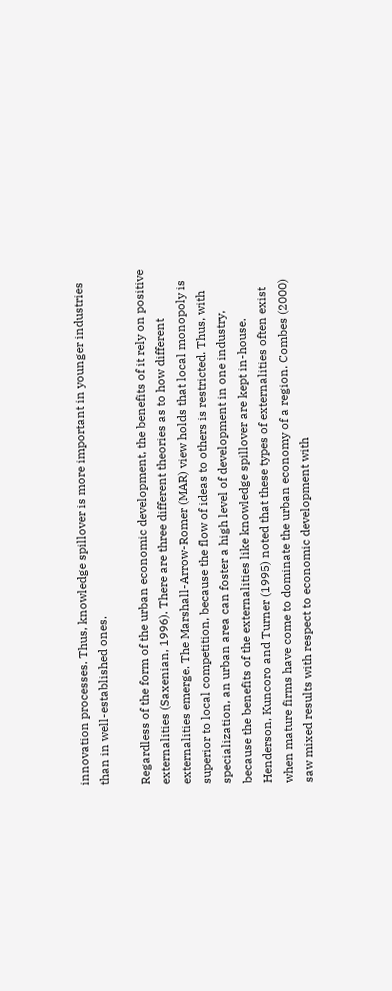innovation processes. Thus, knowledge spillover is more important in younger industries than in well-established ones.

Regardless of the form of the urban economic development, the benefits of it rely on positive externalities (Saxenian, 1996). There are three different theories as to how different externalities emerge. The Marshall-Arrow-Romer (MAR) view holds that local monopoly is superior to local competition, because the flow of ideas to others is restricted. Thus, with specialization, an urban area can foster a high level of development in one industry, because the benefits of the externalities like knowledge spillover are kept in-house. Henderson, Kuncoro and Turner (1995) noted that these types of externalities often exist when mature firms have come to dominate the urban economy of a region. Combes (2000) saw mixed results with respect to economic development with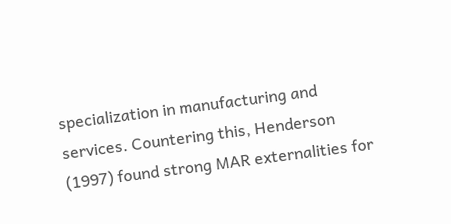specialization in manufacturing and services. Countering this, Henderson (1997) found strong MAR externalities for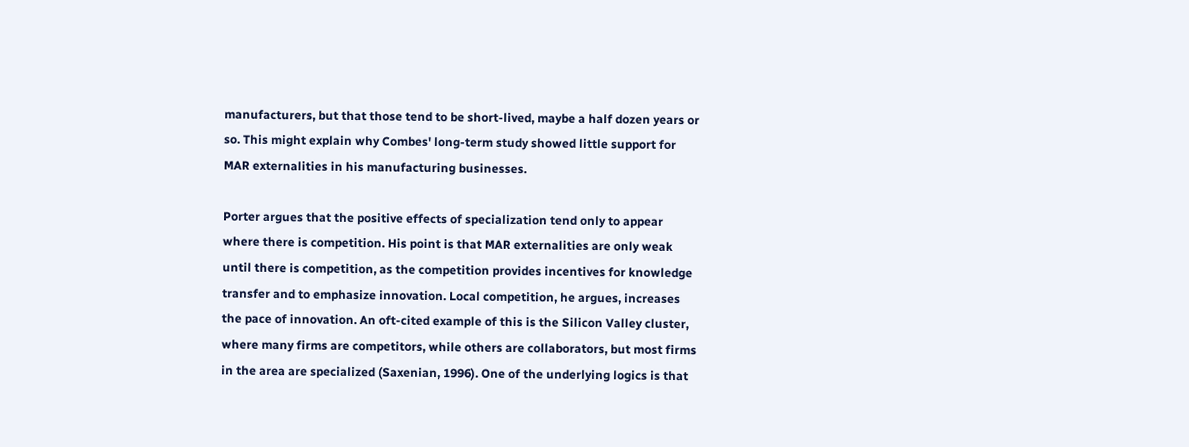manufacturers, but that those tend to be short-lived, maybe a half dozen years or so. This might explain why Combes' long-term study showed little support for MAR externalities in his manufacturing businesses.

Porter argues that the positive effects of specialization tend only to appear where there is competition. His point is that MAR externalities are only weak until there is competition, as the competition provides incentives for knowledge transfer and to emphasize innovation. Local competition, he argues, increases the pace of innovation. An oft-cited example of this is the Silicon Valley cluster, where many firms are competitors, while others are collaborators, but most firms in the area are specialized (Saxenian, 1996). One of the underlying logics is that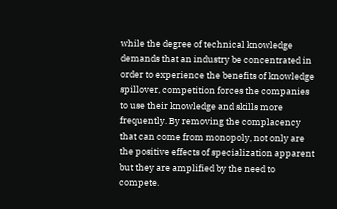while the degree of technical knowledge demands that an industry be concentrated in order to experience the benefits of knowledge spillover, competition forces the companies to use their knowledge and skills more frequently. By removing the complacency that can come from monopoly, not only are the positive effects of specialization apparent but they are amplified by the need to compete.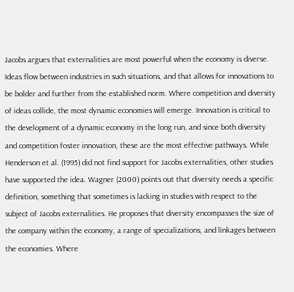Jacobs argues that externalities are most powerful when the economy is diverse. Ideas flow between industries in such situations, and that allows for innovations to be bolder and further from the established norm. Where competition and diversity of ideas collide, the most dynamic economies will emerge. Innovation is critical to the development of a dynamic economy in the long run, and since both diversity and competition foster innovation, these are the most effective pathways. While Henderson et al. (1995) did not find support for Jacobs externalities, other studies have supported the idea. Wagner (2000) points out that diversity needs a specific definition, something that sometimes is lacking in studies with respect to the subject of Jacobs externalities. He proposes that diversity encompasses the size of the company within the economy, a range of specializations, and linkages between the economies. Where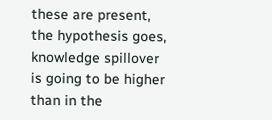these are present, the hypothesis goes, knowledge spillover is going to be higher than in the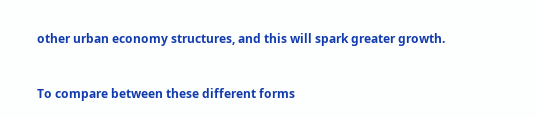other urban economy structures, and this will spark greater growth.


To compare between these different forms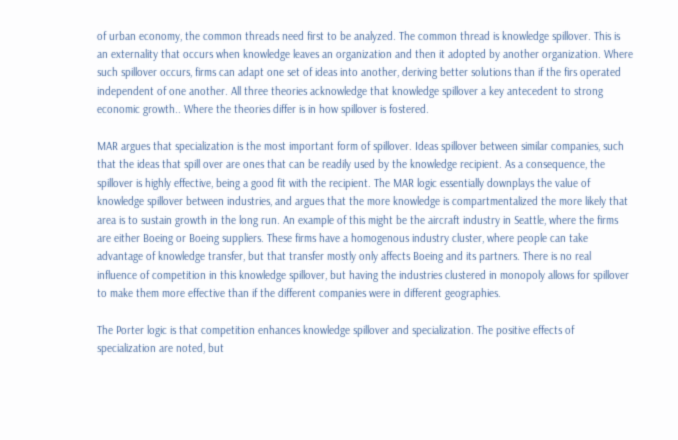of urban economy, the common threads need first to be analyzed. The common thread is knowledge spillover. This is an externality that occurs when knowledge leaves an organization and then it adopted by another organization. Where such spillover occurs, firms can adapt one set of ideas into another, deriving better solutions than if the firs operated independent of one another. All three theories acknowledge that knowledge spillover a key antecedent to strong economic growth.. Where the theories differ is in how spillover is fostered.

MAR argues that specialization is the most important form of spillover. Ideas spillover between similar companies, such that the ideas that spill over are ones that can be readily used by the knowledge recipient. As a consequence, the spillover is highly effective, being a good fit with the recipient. The MAR logic essentially downplays the value of knowledge spillover between industries, and argues that the more knowledge is compartmentalized the more likely that area is to sustain growth in the long run. An example of this might be the aircraft industry in Seattle, where the firms are either Boeing or Boeing suppliers. These firms have a homogenous industry cluster, where people can take advantage of knowledge transfer, but that transfer mostly only affects Boeing and its partners. There is no real influence of competition in this knowledge spillover, but having the industries clustered in monopoly allows for spillover to make them more effective than if the different companies were in different geographies.

The Porter logic is that competition enhances knowledge spillover and specialization. The positive effects of specialization are noted, but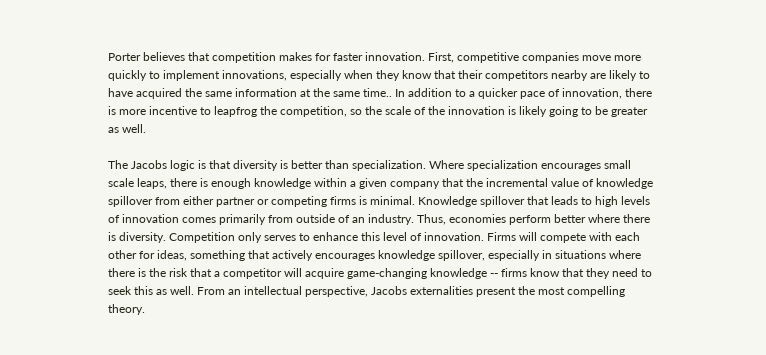Porter believes that competition makes for faster innovation. First, competitive companies move more quickly to implement innovations, especially when they know that their competitors nearby are likely to have acquired the same information at the same time.. In addition to a quicker pace of innovation, there is more incentive to leapfrog the competition, so the scale of the innovation is likely going to be greater as well.

The Jacobs logic is that diversity is better than specialization. Where specialization encourages small scale leaps, there is enough knowledge within a given company that the incremental value of knowledge spillover from either partner or competing firms is minimal. Knowledge spillover that leads to high levels of innovation comes primarily from outside of an industry. Thus, economies perform better where there is diversity. Competition only serves to enhance this level of innovation. Firms will compete with each other for ideas, something that actively encourages knowledge spillover, especially in situations where there is the risk that a competitor will acquire game-changing knowledge -- firms know that they need to seek this as well. From an intellectual perspective, Jacobs externalities present the most compelling theory.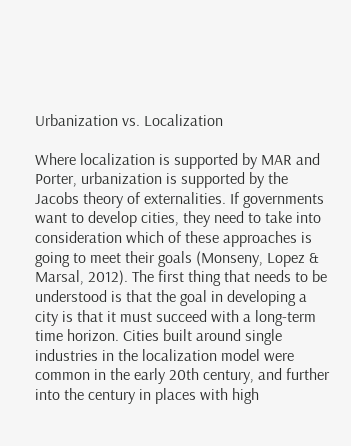Urbanization vs. Localization

Where localization is supported by MAR and Porter, urbanization is supported by the Jacobs theory of externalities. If governments want to develop cities, they need to take into consideration which of these approaches is going to meet their goals (Monseny, Lopez & Marsal, 2012). The first thing that needs to be understood is that the goal in developing a city is that it must succeed with a long-term time horizon. Cities built around single industries in the localization model were common in the early 20th century, and further into the century in places with high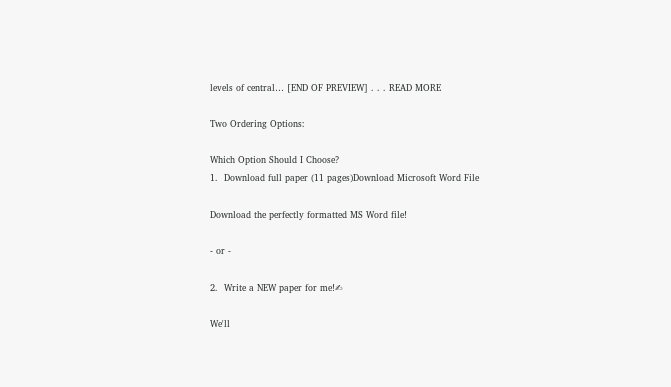levels of central… [END OF PREVIEW] . . . READ MORE

Two Ordering Options:

Which Option Should I Choose?
1.  Download full paper (11 pages)Download Microsoft Word File

Download the perfectly formatted MS Word file!

- or -

2.  Write a NEW paper for me!✍

We'll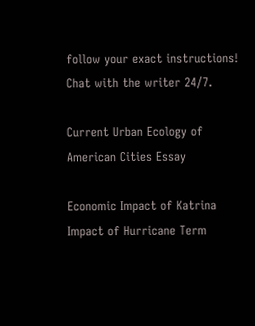follow your exact instructions!
Chat with the writer 24/7.

Current Urban Ecology of American Cities Essay

Economic Impact of Katrina Impact of Hurricane Term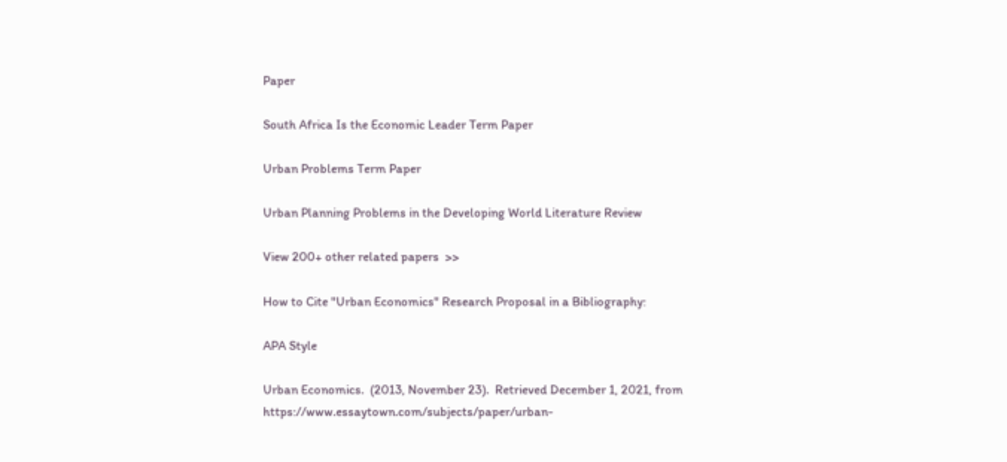Paper

South Africa Is the Economic Leader Term Paper

Urban Problems Term Paper

Urban Planning Problems in the Developing World Literature Review

View 200+ other related papers  >>

How to Cite "Urban Economics" Research Proposal in a Bibliography:

APA Style

Urban Economics.  (2013, November 23).  Retrieved December 1, 2021, from https://www.essaytown.com/subjects/paper/urban-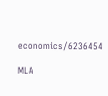economics/6236454

MLA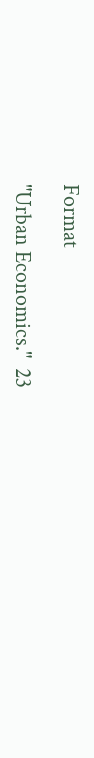Format

"Urban Economics."  23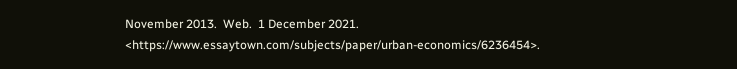November 2013.  Web.  1 December 2021. <https://www.essaytown.com/subjects/paper/urban-economics/6236454>.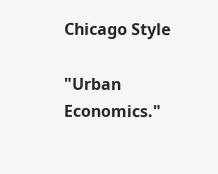Chicago Style

"Urban Economics."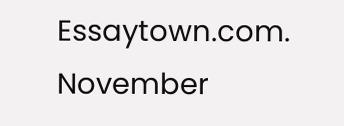Essaytown.com.  November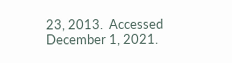23, 2013.  Accessed December 1, 2021.